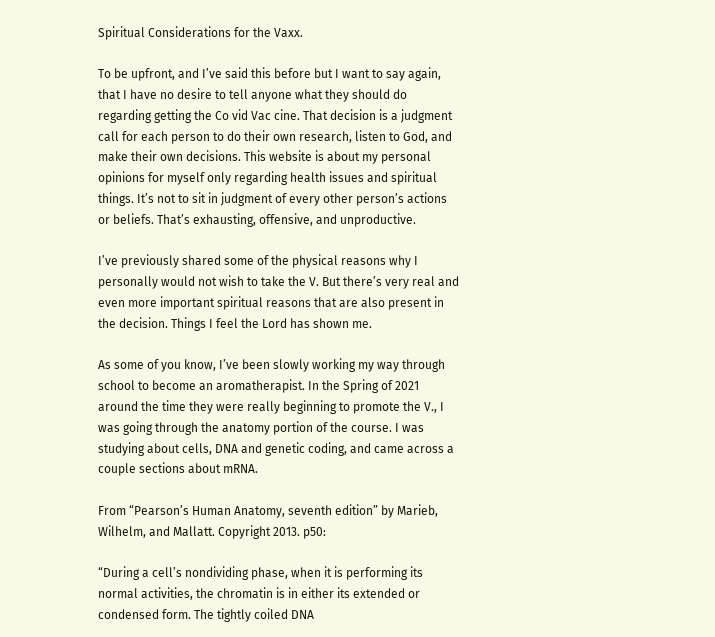Spiritual Considerations for the Vaxx.

To be upfront, and I’ve said this before but I want to say again, that I have no desire to tell anyone what they should do regarding getting the Co vid Vac cine. That decision is a judgment call for each person to do their own research, listen to God, and make their own decisions. This website is about my personal opinions for myself only regarding health issues and spiritual things. It’s not to sit in judgment of every other person’s actions or beliefs. That’s exhausting, offensive, and unproductive.

I’ve previously shared some of the physical reasons why I personally would not wish to take the V. But there’s very real and even more important spiritual reasons that are also present in the decision. Things I feel the Lord has shown me.

As some of you know, I’ve been slowly working my way through school to become an aromatherapist. In the Spring of 2021 around the time they were really beginning to promote the V., I was going through the anatomy portion of the course. I was studying about cells, DNA and genetic coding, and came across a couple sections about mRNA.

From “Pearson’s Human Anatomy, seventh edition” by Marieb, Wilhelm, and Mallatt. Copyright 2013. p50:

“During a cell’s nondividing phase, when it is performing its normal activities, the chromatin is in either its extended or condensed form. The tightly coiled DNA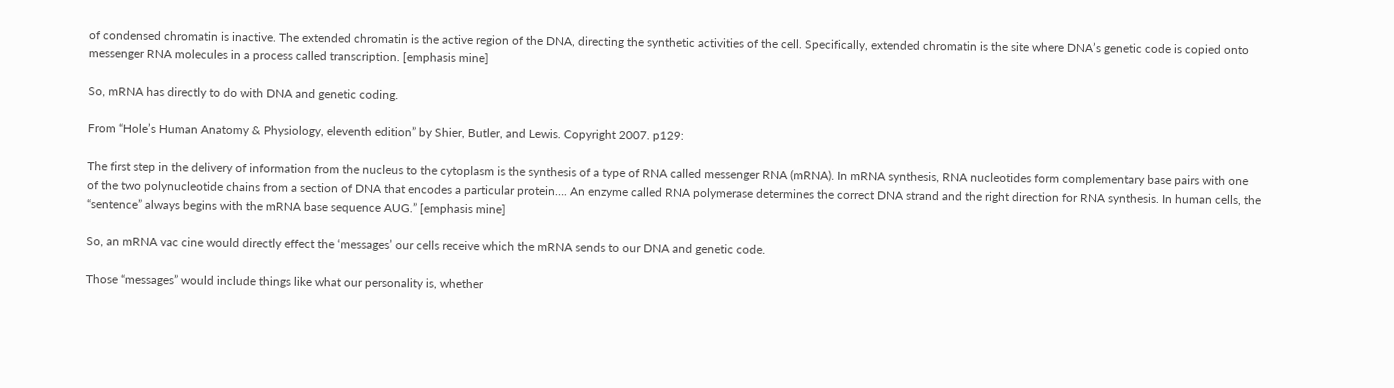of condensed chromatin is inactive. The extended chromatin is the active region of the DNA, directing the synthetic activities of the cell. Specifically, extended chromatin is the site where DNA’s genetic code is copied onto messenger RNA molecules in a process called transcription. [emphasis mine]

So, mRNA has directly to do with DNA and genetic coding.

From “Hole’s Human Anatomy & Physiology, eleventh edition” by Shier, Butler, and Lewis. Copyright 2007. p129:

The first step in the delivery of information from the nucleus to the cytoplasm is the synthesis of a type of RNA called messenger RNA (mRNA). In mRNA synthesis, RNA nucleotides form complementary base pairs with one of the two polynucleotide chains from a section of DNA that encodes a particular protein…. An enzyme called RNA polymerase determines the correct DNA strand and the right direction for RNA synthesis. In human cells, the “sentence” always begins with the mRNA base sequence AUG.” [emphasis mine]

So, an mRNA vac cine would directly effect the ‘messages’ our cells receive which the mRNA sends to our DNA and genetic code.

Those “messages” would include things like what our personality is, whether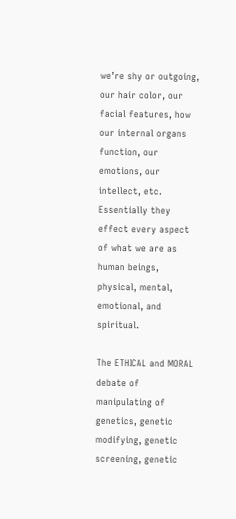we’re shy or outgoing, our hair color, our facial features, how our internal organs function, our emotions, our intellect, etc. Essentially they effect every aspect of what we are as human beings, physical, mental, emotional, and spiritual.

The ETHICAL and MORAL debate of manipulating of genetics, genetic modifying, genetic screening, genetic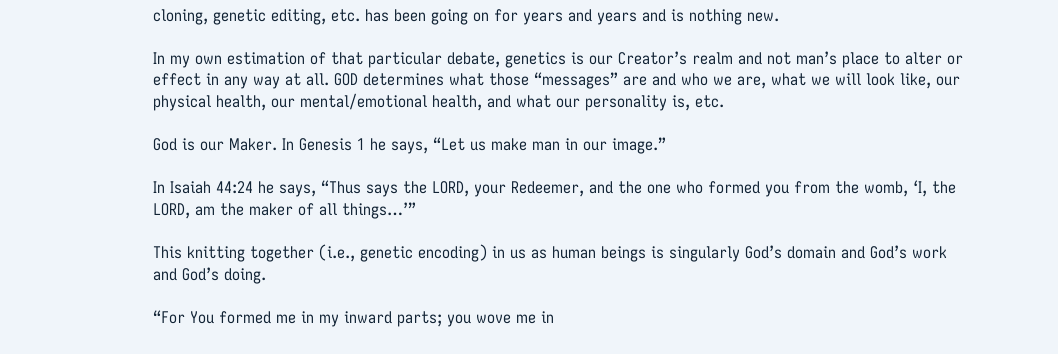cloning, genetic editing, etc. has been going on for years and years and is nothing new.

In my own estimation of that particular debate, genetics is our Creator’s realm and not man’s place to alter or effect in any way at all. GOD determines what those “messages” are and who we are, what we will look like, our physical health, our mental/emotional health, and what our personality is, etc.

God is our Maker. In Genesis 1 he says, “Let us make man in our image.”

In Isaiah 44:24 he says, “Thus says the LORD, your Redeemer, and the one who formed you from the womb, ‘I, the LORD, am the maker of all things…’”

This knitting together (i.e., genetic encoding) in us as human beings is singularly God’s domain and God’s work and God’s doing.

“For You formed me in my inward parts; you wove me in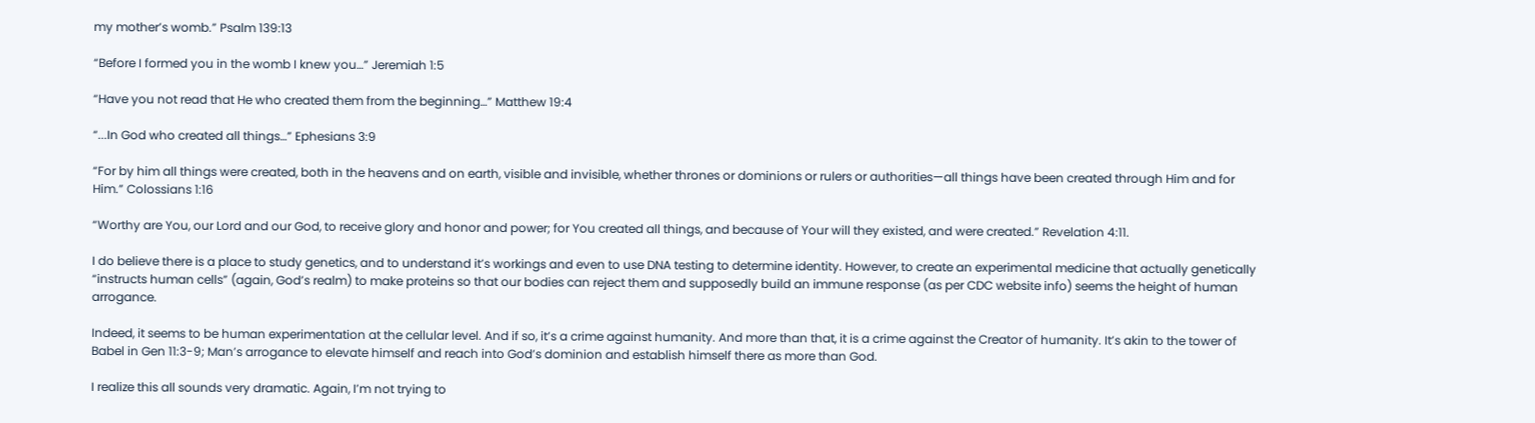my mother’s womb.” Psalm 139:13

“Before I formed you in the womb I knew you…” Jeremiah 1:5

“Have you not read that He who created them from the beginning…” Matthew 19:4

“...In God who created all things…” Ephesians 3:9

“For by him all things were created, both in the heavens and on earth, visible and invisible, whether thrones or dominions or rulers or authorities—all things have been created through Him and for Him.” Colossians 1:16

“Worthy are You, our Lord and our God, to receive glory and honor and power; for You created all things, and because of Your will they existed, and were created.” Revelation 4:11.

I do believe there is a place to study genetics, and to understand it’s workings and even to use DNA testing to determine identity. However, to create an experimental medicine that actually genetically “instructs human cells” (again, God’s realm) to make proteins so that our bodies can reject them and supposedly build an immune response (as per CDC website info) seems the height of human arrogance.

Indeed, it seems to be human experimentation at the cellular level. And if so, it’s a crime against humanity. And more than that, it is a crime against the Creator of humanity. It’s akin to the tower of Babel in Gen 11:3-9; Man’s arrogance to elevate himself and reach into God’s dominion and establish himself there as more than God.

I realize this all sounds very dramatic. Again, I’m not trying to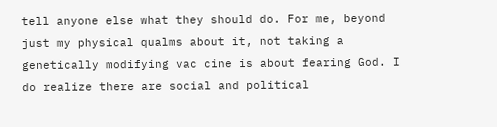tell anyone else what they should do. For me, beyond just my physical qualms about it, not taking a genetically modifying vac cine is about fearing God. I do realize there are social and political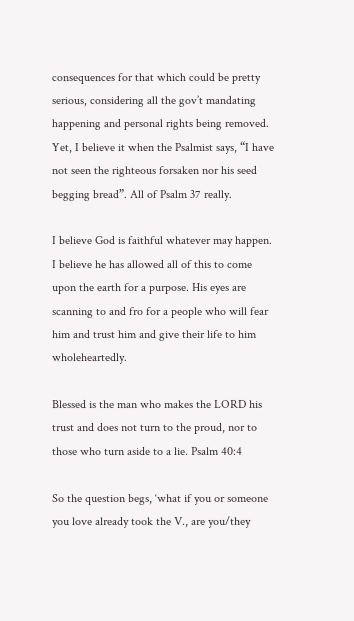consequences for that which could be pretty serious, considering all the gov’t mandating happening and personal rights being removed. Yet, I believe it when the Psalmist says, “I have not seen the righteous forsaken nor his seed begging bread”. All of Psalm 37 really.

I believe God is faithful whatever may happen. I believe he has allowed all of this to come upon the earth for a purpose. His eyes are scanning to and fro for a people who will fear him and trust him and give their life to him wholeheartedly.

Blessed is the man who makes the LORD his trust and does not turn to the proud, nor to those who turn aside to a lie. Psalm 40:4

So the question begs, ‘what if you or someone you love already took the V., are you/they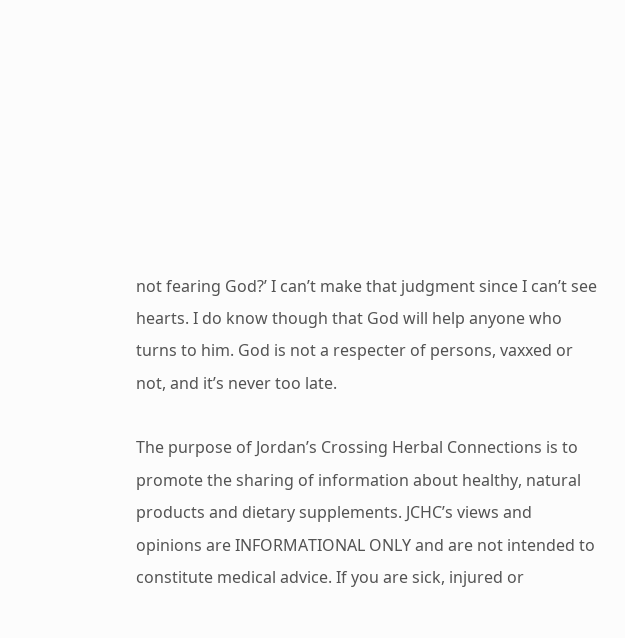not fearing God?’ I can’t make that judgment since I can’t see hearts. I do know though that God will help anyone who turns to him. God is not a respecter of persons, vaxxed or not, and it’s never too late.

The purpose of Jordan’s Crossing Herbal Connections is to promote the sharing of information about healthy, natural products and dietary supplements. JCHC’s views and opinions are INFORMATIONAL ONLY and are not intended to constitute medical advice. If you are sick, injured or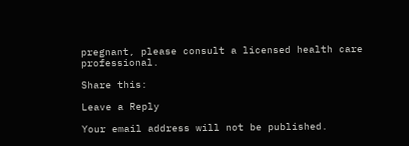pregnant, please consult a licensed health care professional.

Share this:

Leave a Reply

Your email address will not be published.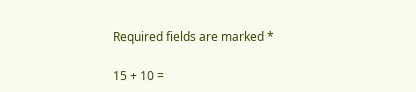Required fields are marked *

15 + 10 =